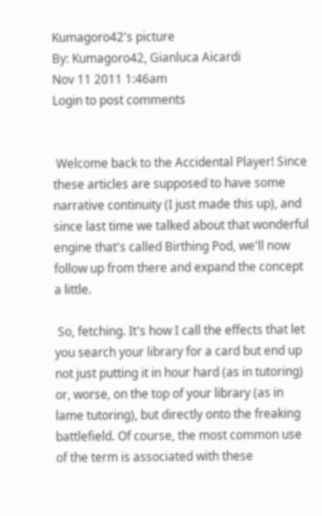Kumagoro42's picture
By: Kumagoro42, Gianluca Aicardi
Nov 11 2011 1:46am
Login to post comments


 Welcome back to the Accidental Player! Since these articles are supposed to have some narrative continuity (I just made this up), and since last time we talked about that wonderful engine that's called Birthing Pod, we'll now follow up from there and expand the concept a little.

 So, fetching. It's how I call the effects that let you search your library for a card but end up not just putting it in hour hard (as in tutoring) or, worse, on the top of your library (as in lame tutoring), but directly onto the freaking battlefield. Of course, the most common use of the term is associated with these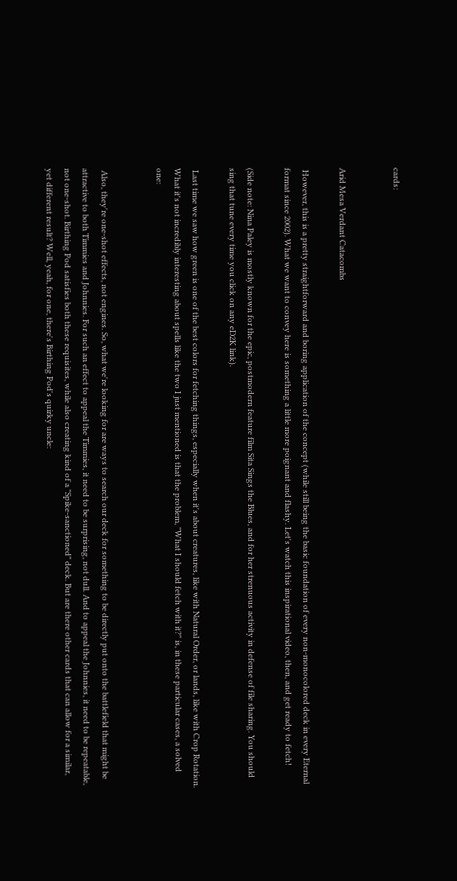cards:


Arid Mesa Verdant Catacombs

 However, this is a pretty straightforward and boring application of the concept (while still being the basic foundation of every non-monocolored deck in every Eternal format since 2002). What we want to convey here is something a little more poignant and flashy. Let's watch this inspirational video, then, and get ready to fetch!

(Side note: Nina Paley is mostly known for the epic, postmodern feature film Sita Sings the Blues, and for her strenuous activity in defense of file sharing. You should sing that tune every time you click on any eD2K link).

 Last time we saw how green is one of the best colors for fetching things, especially when it's about creatures, like with Natural Order, or lands, like with Crop Rotation. What it's not incredibly interesting about spells like the two I just mentioned is that the problem, "What I should fetch with it?" is, in these particular cases, a solved one:


 Also, they're one-shot effects, not engines. So, what we're looking for are ways to search our deck for something to be directly put onto the battlefield that might be attractive to both Timmies and Johnnies. For such an effect to appeal the Timmies, it need to be surprising, not dull. And to appeal the Johnnies, it need to be repeatable, not one-shot. Birthing Pod satisfies both these requisites, while also creating kind of a "Spike-sanctioned" deck. But are there other cards that can allow for a similar, yet different result? Well, yeah, for one, there's Birthing Pod's quirky uncle: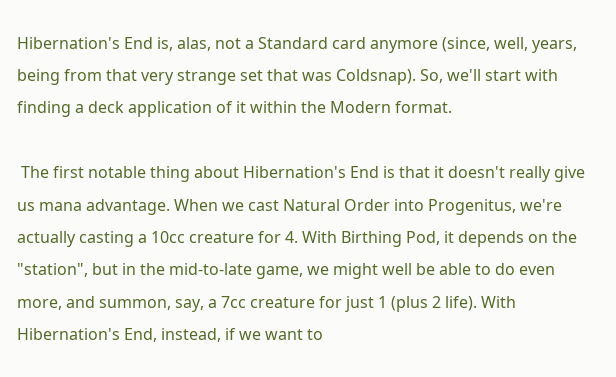Hibernation's End is, alas, not a Standard card anymore (since, well, years, being from that very strange set that was Coldsnap). So, we'll start with finding a deck application of it within the Modern format.

 The first notable thing about Hibernation's End is that it doesn't really give us mana advantage. When we cast Natural Order into Progenitus, we're actually casting a 10cc creature for 4. With Birthing Pod, it depends on the "station", but in the mid-to-late game, we might well be able to do even more, and summon, say, a 7cc creature for just 1 (plus 2 life). With Hibernation's End, instead, if we want to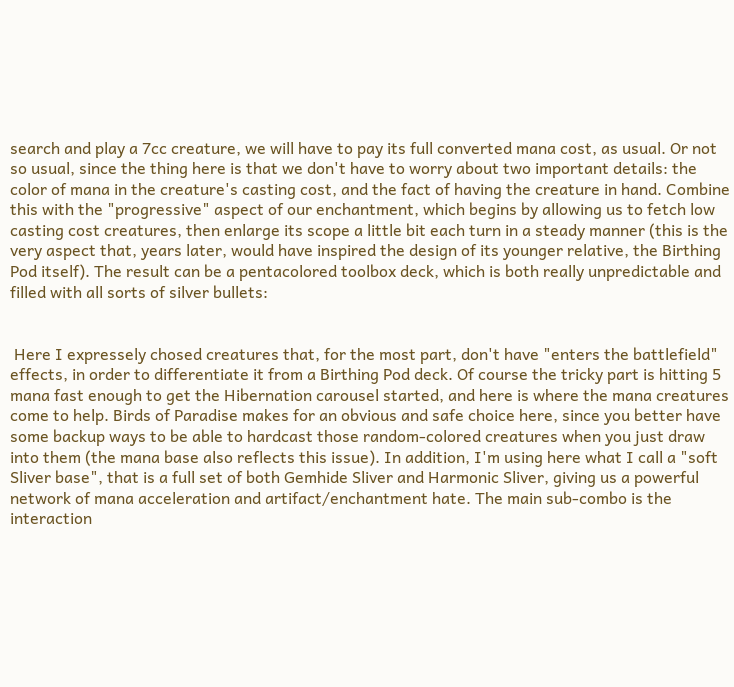search and play a 7cc creature, we will have to pay its full converted mana cost, as usual. Or not so usual, since the thing here is that we don't have to worry about two important details: the color of mana in the creature's casting cost, and the fact of having the creature in hand. Combine this with the "progressive" aspect of our enchantment, which begins by allowing us to fetch low casting cost creatures, then enlarge its scope a little bit each turn in a steady manner (this is the very aspect that, years later, would have inspired the design of its younger relative, the Birthing Pod itself). The result can be a pentacolored toolbox deck, which is both really unpredictable and filled with all sorts of silver bullets:


 Here I expressely chosed creatures that, for the most part, don't have "enters the battlefield" effects, in order to differentiate it from a Birthing Pod deck. Of course the tricky part is hitting 5 mana fast enough to get the Hibernation carousel started, and here is where the mana creatures come to help. Birds of Paradise makes for an obvious and safe choice here, since you better have some backup ways to be able to hardcast those random-colored creatures when you just draw into them (the mana base also reflects this issue). In addition, I'm using here what I call a "soft Sliver base", that is a full set of both Gemhide Sliver and Harmonic Sliver, giving us a powerful network of mana acceleration and artifact/enchantment hate. The main sub-combo is the interaction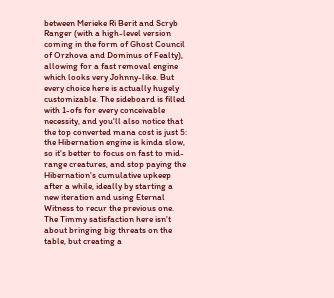between Merieke Ri Berit and Scryb Ranger (with a high-level version coming in the form of Ghost Council of Orzhova and Dominus of Fealty), allowing for a fast removal engine which looks very Johnny-like. But every choice here is actually hugely customizable. The sideboard is filled with 1-ofs for every conceivable necessity, and you'll also notice that the top converted mana cost is just 5: the Hibernation engine is kinda slow, so it's better to focus on fast to mid-range creatures, and stop paying the Hibernation's cumulative upkeep after a while, ideally by starting a new iteration and using Eternal Witness to recur the previous one. The Timmy satisfaction here isn't about bringing big threats on the table, but creating a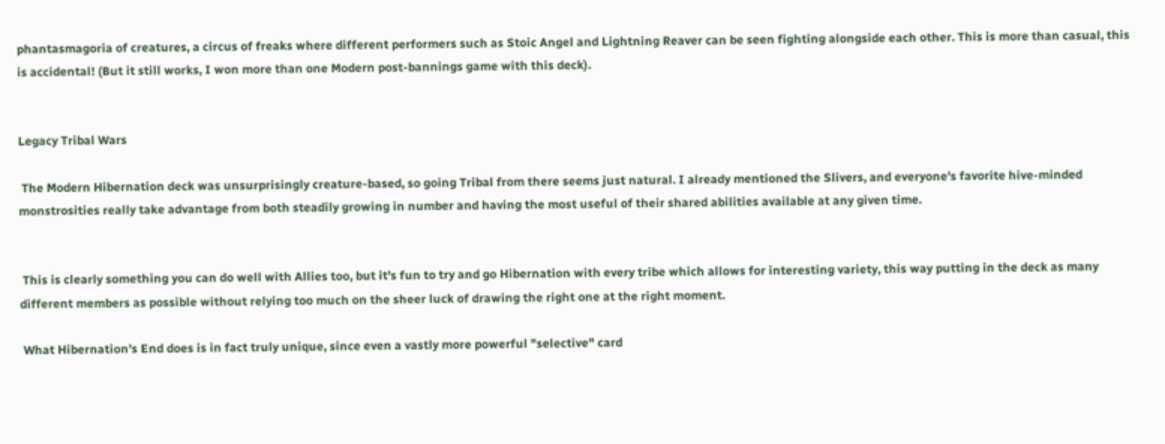phantasmagoria of creatures, a circus of freaks where different performers such as Stoic Angel and Lightning Reaver can be seen fighting alongside each other. This is more than casual, this is accidental! (But it still works, I won more than one Modern post-bannings game with this deck).


Legacy Tribal Wars

 The Modern Hibernation deck was unsurprisingly creature-based, so going Tribal from there seems just natural. I already mentioned the Slivers, and everyone's favorite hive-minded monstrosities really take advantage from both steadily growing in number and having the most useful of their shared abilities available at any given time.


 This is clearly something you can do well with Allies too, but it's fun to try and go Hibernation with every tribe which allows for interesting variety, this way putting in the deck as many different members as possible without relying too much on the sheer luck of drawing the right one at the right moment.

 What Hibernation's End does is in fact truly unique, since even a vastly more powerful "selective" card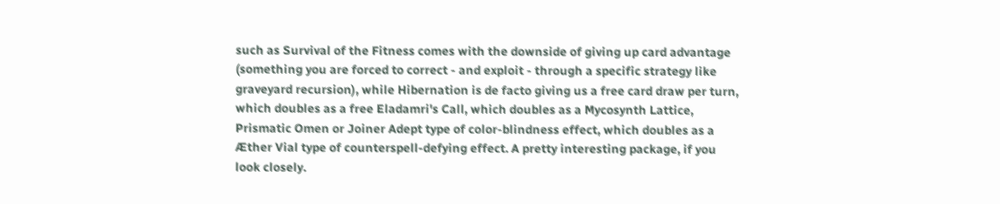such as Survival of the Fitness comes with the downside of giving up card advantage (something you are forced to correct - and exploit - through a specific strategy like graveyard recursion), while Hibernation is de facto giving us a free card draw per turn, which doubles as a free Eladamri's Call, which doubles as a Mycosynth Lattice, Prismatic Omen or Joiner Adept type of color-blindness effect, which doubles as a Æther Vial type of counterspell-defying effect. A pretty interesting package, if you look closely.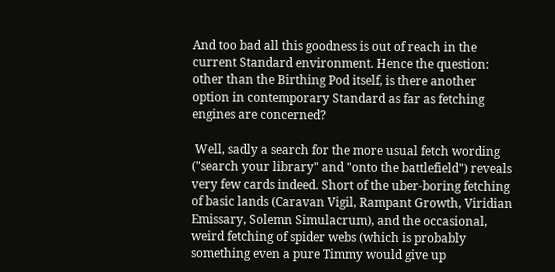And too bad all this goodness is out of reach in the current Standard environment. Hence the question: other than the Birthing Pod itself, is there another option in contemporary Standard as far as fetching engines are concerned?

 Well, sadly a search for the more usual fetch wording ("search your library" and "onto the battlefield") reveals very few cards indeed. Short of the uber-boring fetching of basic lands (Caravan Vigil, Rampant Growth, Viridian Emissary, Solemn Simulacrum), and the occasional, weird fetching of spider webs (which is probably something even a pure Timmy would give up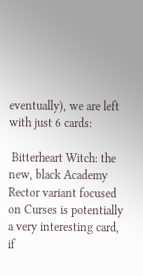eventually), we are left with just 6 cards:

 Bitterheart Witch: the new, black Academy Rector variant focused on Curses is potentially a very interesting card, if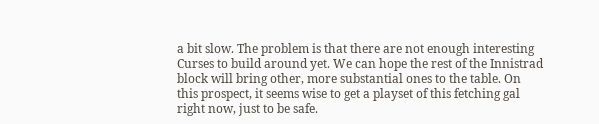a bit slow. The problem is that there are not enough interesting Curses to build around yet. We can hope the rest of the Innistrad block will bring other, more substantial ones to the table. On this prospect, it seems wise to get a playset of this fetching gal right now, just to be safe.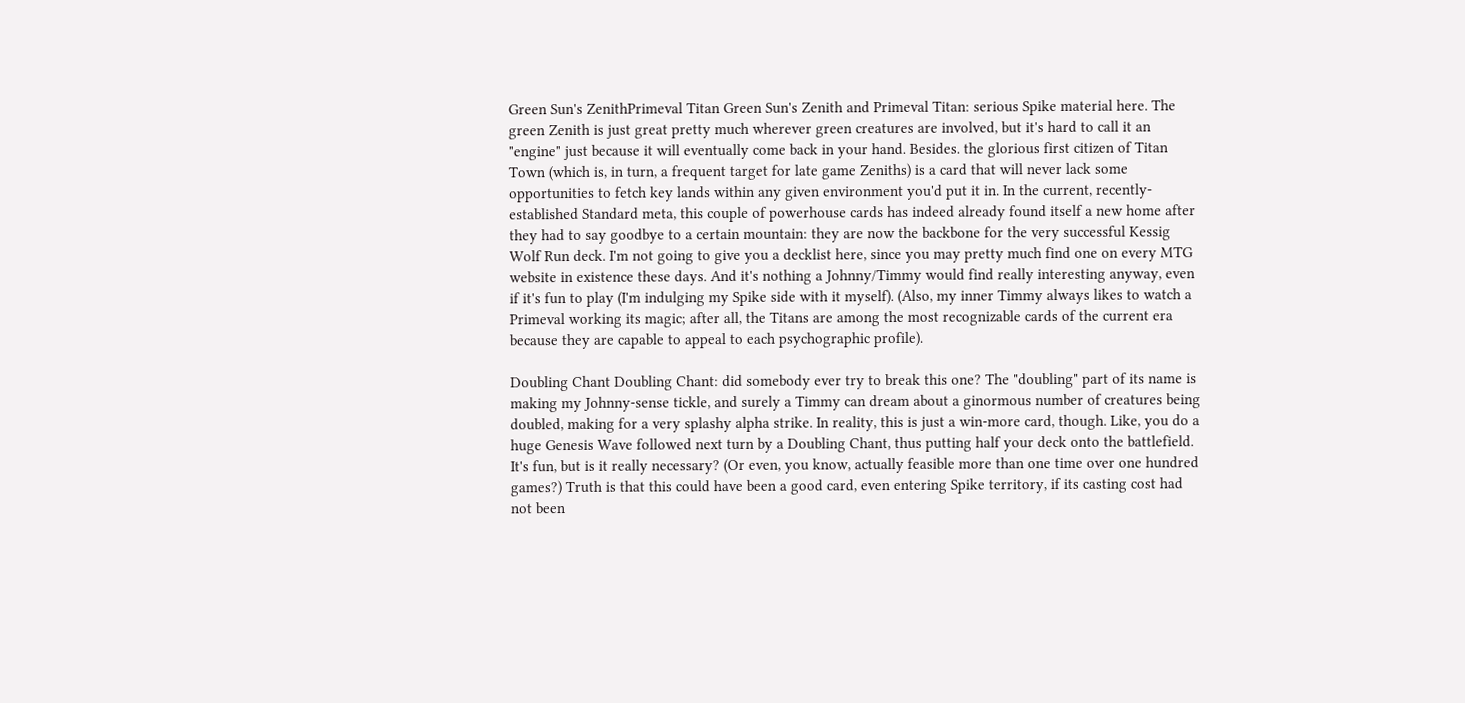Green Sun's ZenithPrimeval Titan Green Sun's Zenith and Primeval Titan: serious Spike material here. The green Zenith is just great pretty much wherever green creatures are involved, but it's hard to call it an "engine" just because it will eventually come back in your hand. Besides. the glorious first citizen of Titan Town (which is, in turn, a frequent target for late game Zeniths) is a card that will never lack some opportunities to fetch key lands within any given environment you'd put it in. In the current, recently-established Standard meta, this couple of powerhouse cards has indeed already found itself a new home after they had to say goodbye to a certain mountain: they are now the backbone for the very successful Kessig Wolf Run deck. I'm not going to give you a decklist here, since you may pretty much find one on every MTG website in existence these days. And it's nothing a Johnny/Timmy would find really interesting anyway, even if it's fun to play (I'm indulging my Spike side with it myself). (Also, my inner Timmy always likes to watch a Primeval working its magic; after all, the Titans are among the most recognizable cards of the current era because they are capable to appeal to each psychographic profile).

Doubling Chant Doubling Chant: did somebody ever try to break this one? The "doubling" part of its name is making my Johnny-sense tickle, and surely a Timmy can dream about a ginormous number of creatures being doubled, making for a very splashy alpha strike. In reality, this is just a win-more card, though. Like, you do a huge Genesis Wave followed next turn by a Doubling Chant, thus putting half your deck onto the battlefield. It's fun, but is it really necessary? (Or even, you know, actually feasible more than one time over one hundred games?) Truth is that this could have been a good card, even entering Spike territory, if its casting cost had not been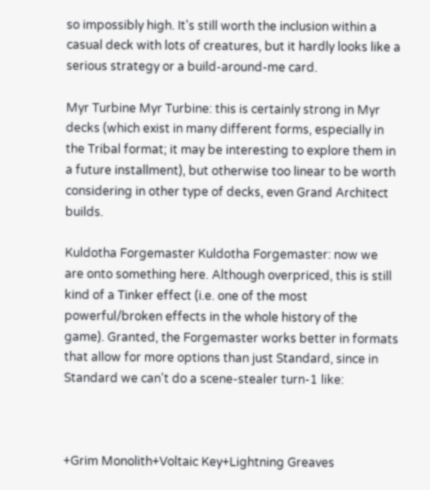so impossibly high. It's still worth the inclusion within a casual deck with lots of creatures, but it hardly looks like a serious strategy or a build-around-me card.

Myr Turbine Myr Turbine: this is certainly strong in Myr decks (which exist in many different forms, especially in the Tribal format; it may be interesting to explore them in a future installment), but otherwise too linear to be worth considering in other type of decks, even Grand Architect builds.

Kuldotha Forgemaster Kuldotha Forgemaster: now we are onto something here. Although overpriced, this is still kind of a Tinker effect (i.e. one of the most powerful/broken effects in the whole history of the game). Granted, the Forgemaster works better in formats that allow for more options than just Standard, since in Standard we can't do a scene-stealer turn-1 like:



+Grim Monolith+Voltaic Key+Lightning Greaves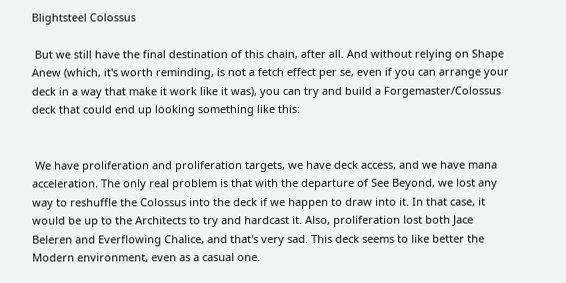Blightsteel Colossus

 But we still have the final destination of this chain, after all. And without relying on Shape Anew (which, it's worth reminding, is not a fetch effect per se, even if you can arrange your deck in a way that make it work like it was), you can try and build a Forgemaster/Colossus deck that could end up looking something like this:


 We have proliferation and proliferation targets, we have deck access, and we have mana acceleration. The only real problem is that with the departure of See Beyond, we lost any way to reshuffle the Colossus into the deck if we happen to draw into it. In that case, it would be up to the Architects to try and hardcast it. Also, proliferation lost both Jace Beleren and Everflowing Chalice, and that's very sad. This deck seems to like better the Modern environment, even as a casual one.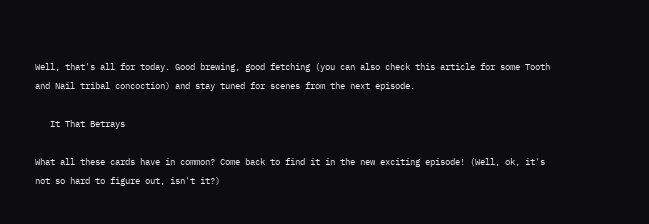Well, that's all for today. Good brewing, good fetching (you can also check this article for some Tooth and Nail tribal concoction) and stay tuned for scenes from the next episode.

   It That Betrays

What all these cards have in common? Come back to find it in the new exciting episode! (Well, ok, it's not so hard to figure out, isn't it?)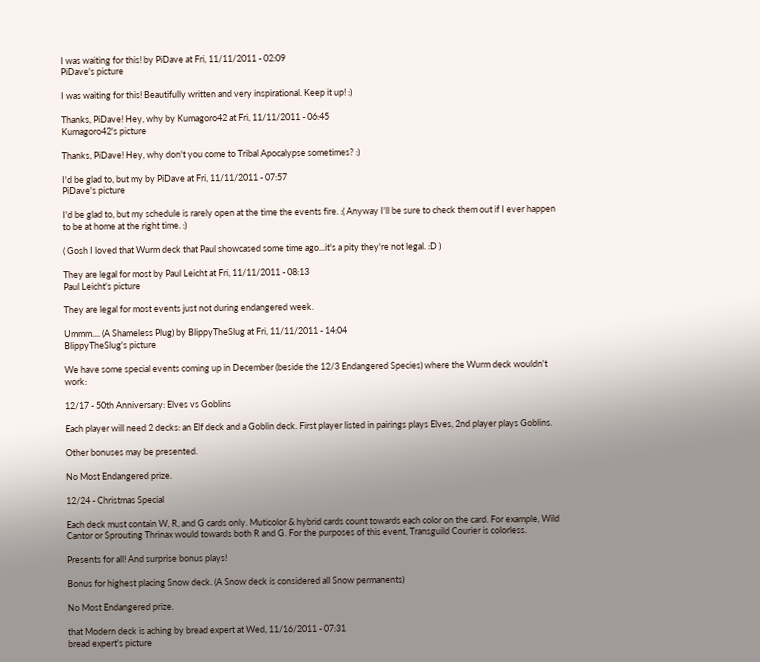I was waiting for this! by PiDave at Fri, 11/11/2011 - 02:09
PiDave's picture

I was waiting for this! Beautifully written and very inspirational. Keep it up! :)

Thanks, PiDave! Hey, why by Kumagoro42 at Fri, 11/11/2011 - 06:45
Kumagoro42's picture

Thanks, PiDave! Hey, why don't you come to Tribal Apocalypse sometimes? :)

I'd be glad to, but my by PiDave at Fri, 11/11/2011 - 07:57
PiDave's picture

I'd be glad to, but my schedule is rarely open at the time the events fire. :( Anyway I'll be sure to check them out if I ever happen to be at home at the right time. :)

( Gosh I loved that Wurm deck that Paul showcased some time ago...it's a pity they're not legal. :D )

They are legal for most by Paul Leicht at Fri, 11/11/2011 - 08:13
Paul Leicht's picture

They are legal for most events just not during endangered week.

Ummm.... (A Shameless Plug) by BlippyTheSlug at Fri, 11/11/2011 - 14:04
BlippyTheSlug's picture

We have some special events coming up in December (beside the 12/3 Endangered Species) where the Wurm deck wouldn't work:

12/17 - 50th Anniversary: Elves vs Goblins

Each player will need 2 decks: an Elf deck and a Goblin deck. First player listed in pairings plays Elves, 2nd player plays Goblins.

Other bonuses may be presented.

No Most Endangered prize.

12/24 - Christmas Special

Each deck must contain W, R, and G cards only. Muticolor & hybrid cards count towards each color on the card. For example, Wild Cantor or Sprouting Thrinax would towards both R and G. For the purposes of this event, Transguild Courier is colorless.

Presents for all! And surprise bonus plays!

Bonus for highest placing Snow deck. (A Snow deck is considered all Snow permanents)

No Most Endangered prize.

that Modern deck is aching by bread expert at Wed, 11/16/2011 - 07:31
bread expert's picture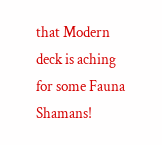that Modern deck is aching for some Fauna Shamans!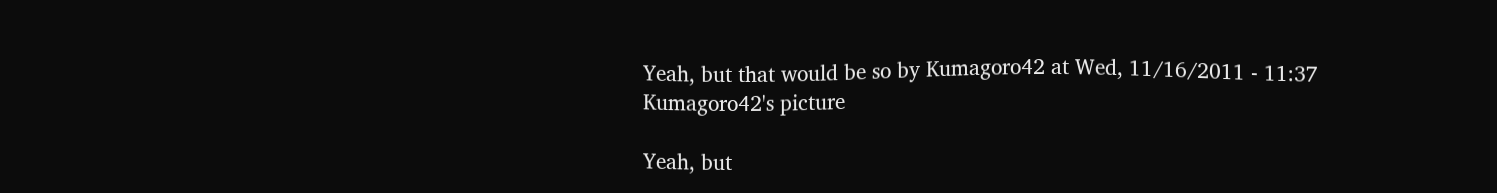Yeah, but that would be so by Kumagoro42 at Wed, 11/16/2011 - 11:37
Kumagoro42's picture

Yeah, but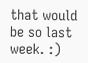that would be so last week. :)